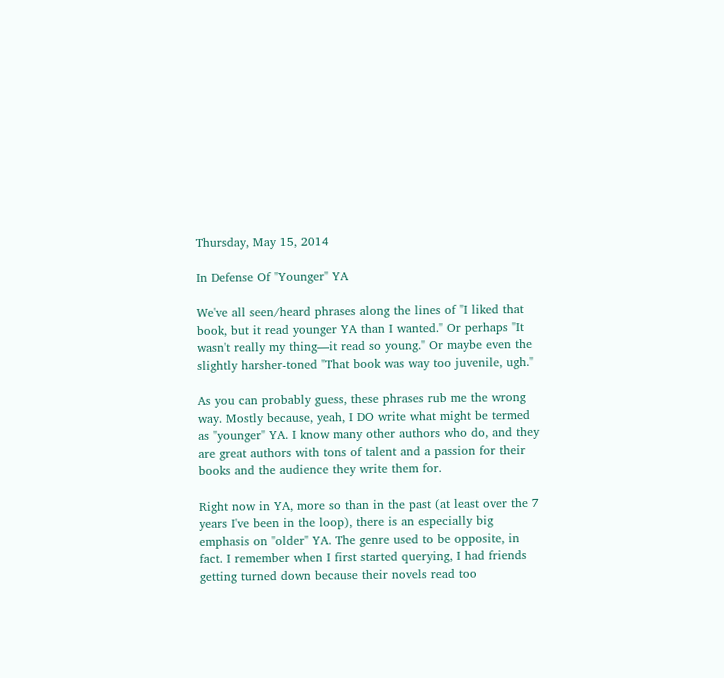Thursday, May 15, 2014

In Defense Of "Younger" YA

We've all seen/heard phrases along the lines of "I liked that book, but it read younger YA than I wanted." Or perhaps "It wasn't really my thing—it read so young." Or maybe even the slightly harsher-toned "That book was way too juvenile, ugh."

As you can probably guess, these phrases rub me the wrong way. Mostly because, yeah, I DO write what might be termed as "younger" YA. I know many other authors who do, and they are great authors with tons of talent and a passion for their books and the audience they write them for.

Right now in YA, more so than in the past (at least over the 7 years I've been in the loop), there is an especially big emphasis on "older" YA. The genre used to be opposite, in fact. I remember when I first started querying, I had friends getting turned down because their novels read too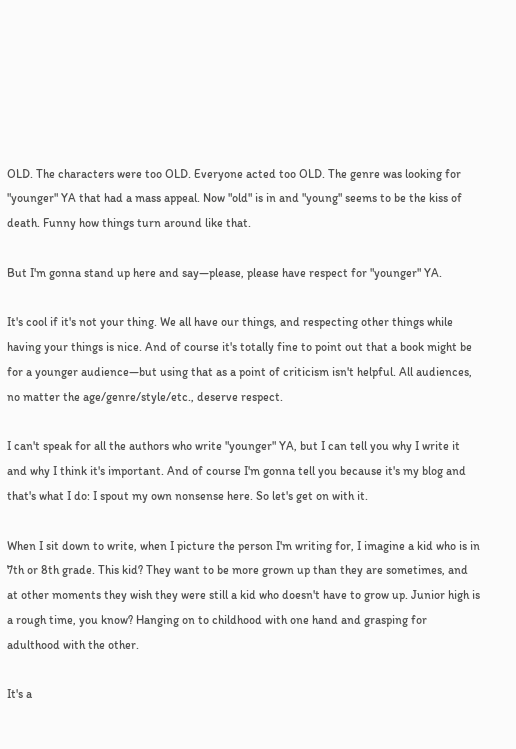OLD. The characters were too OLD. Everyone acted too OLD. The genre was looking for "younger" YA that had a mass appeal. Now "old" is in and "young" seems to be the kiss of death. Funny how things turn around like that.

But I'm gonna stand up here and say—please, please have respect for "younger" YA.

It's cool if it's not your thing. We all have our things, and respecting other things while having your things is nice. And of course it's totally fine to point out that a book might be for a younger audience—but using that as a point of criticism isn't helpful. All audiences, no matter the age/genre/style/etc., deserve respect.

I can't speak for all the authors who write "younger" YA, but I can tell you why I write it and why I think it's important. And of course I'm gonna tell you because it's my blog and that's what I do: I spout my own nonsense here. So let's get on with it.

When I sit down to write, when I picture the person I'm writing for, I imagine a kid who is in 7th or 8th grade. This kid? They want to be more grown up than they are sometimes, and at other moments they wish they were still a kid who doesn't have to grow up. Junior high is a rough time, you know? Hanging on to childhood with one hand and grasping for adulthood with the other.

It's a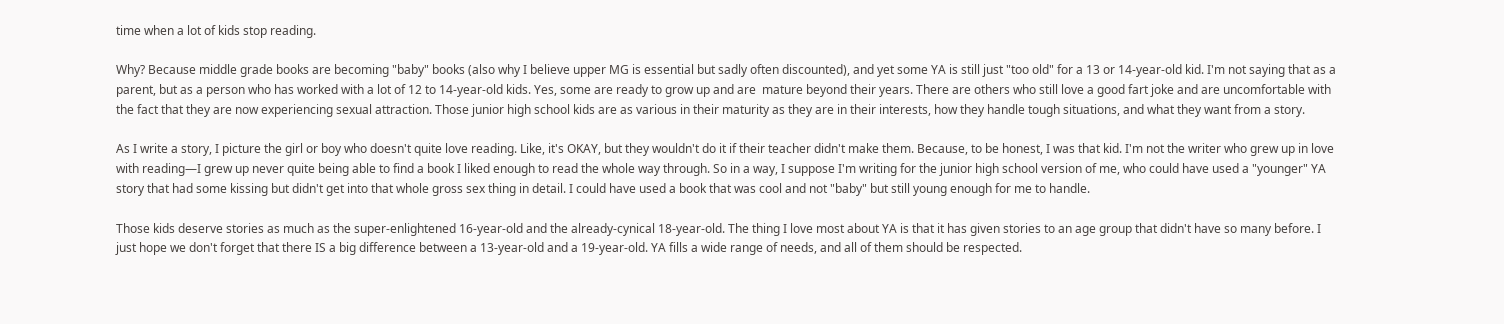time when a lot of kids stop reading.

Why? Because middle grade books are becoming "baby" books (also why I believe upper MG is essential but sadly often discounted), and yet some YA is still just "too old" for a 13 or 14-year-old kid. I'm not saying that as a parent, but as a person who has worked with a lot of 12 to 14-year-old kids. Yes, some are ready to grow up and are  mature beyond their years. There are others who still love a good fart joke and are uncomfortable with the fact that they are now experiencing sexual attraction. Those junior high school kids are as various in their maturity as they are in their interests, how they handle tough situations, and what they want from a story.

As I write a story, I picture the girl or boy who doesn't quite love reading. Like, it's OKAY, but they wouldn't do it if their teacher didn't make them. Because, to be honest, I was that kid. I'm not the writer who grew up in love with reading—I grew up never quite being able to find a book I liked enough to read the whole way through. So in a way, I suppose I'm writing for the junior high school version of me, who could have used a "younger" YA story that had some kissing but didn't get into that whole gross sex thing in detail. I could have used a book that was cool and not "baby" but still young enough for me to handle.

Those kids deserve stories as much as the super-enlightened 16-year-old and the already-cynical 18-year-old. The thing I love most about YA is that it has given stories to an age group that didn't have so many before. I just hope we don't forget that there IS a big difference between a 13-year-old and a 19-year-old. YA fills a wide range of needs, and all of them should be respected.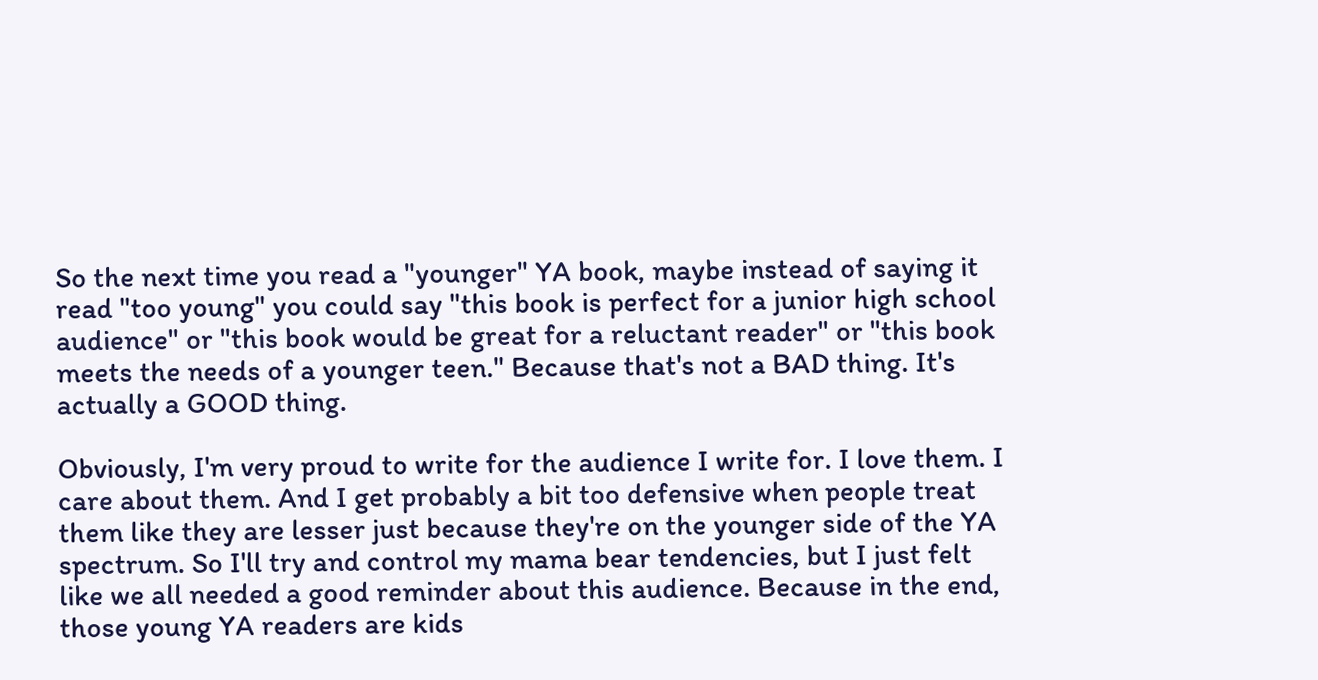So the next time you read a "younger" YA book, maybe instead of saying it read "too young" you could say "this book is perfect for a junior high school audience" or "this book would be great for a reluctant reader" or "this book meets the needs of a younger teen." Because that's not a BAD thing. It's actually a GOOD thing.

Obviously, I'm very proud to write for the audience I write for. I love them. I care about them. And I get probably a bit too defensive when people treat them like they are lesser just because they're on the younger side of the YA spectrum. So I'll try and control my mama bear tendencies, but I just felt like we all needed a good reminder about this audience. Because in the end, those young YA readers are kids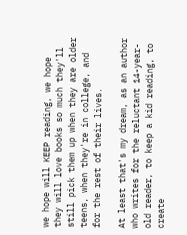we hope will KEEP reading, we hope they will love books so much they'll still pick them up when they are older teens, when they're in college, and for the rest of their lives.

At least that's my dream, as an author who writes for the reluctant 14-year-old reader, to keep a kid reading, to create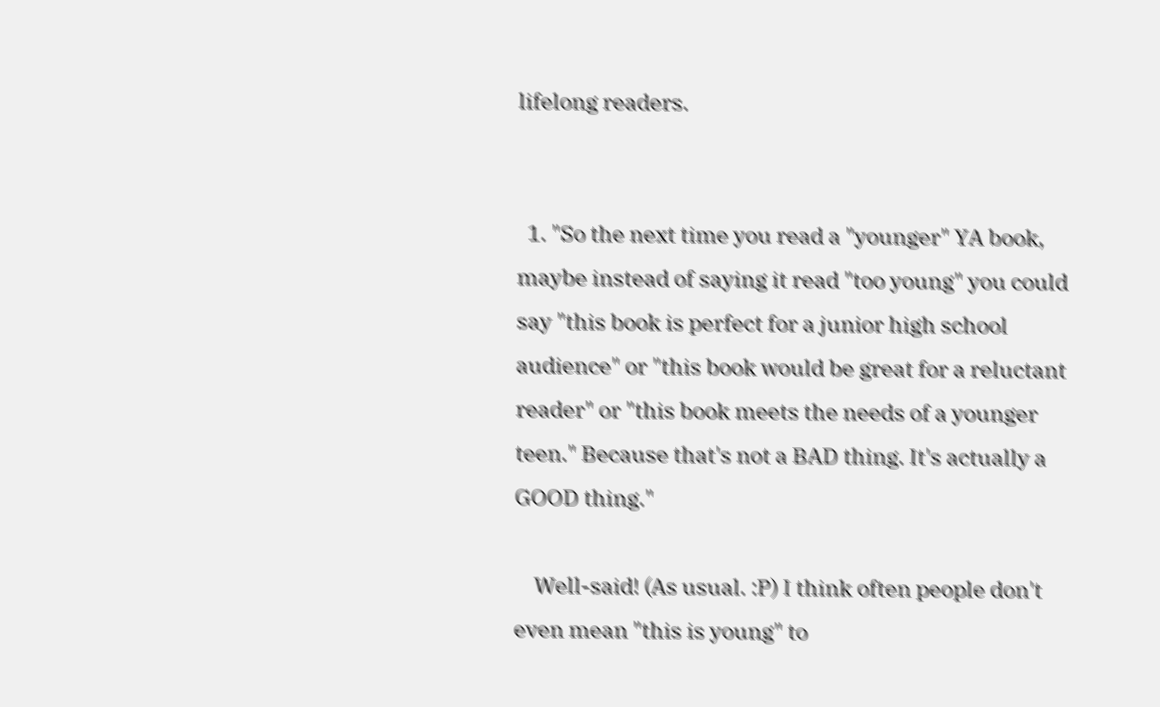lifelong readers.


  1. "So the next time you read a "younger" YA book, maybe instead of saying it read "too young" you could say "this book is perfect for a junior high school audience" or "this book would be great for a reluctant reader" or "this book meets the needs of a younger teen." Because that's not a BAD thing. It's actually a GOOD thing."

    Well-said! (As usual. :P) I think often people don't even mean "this is young" to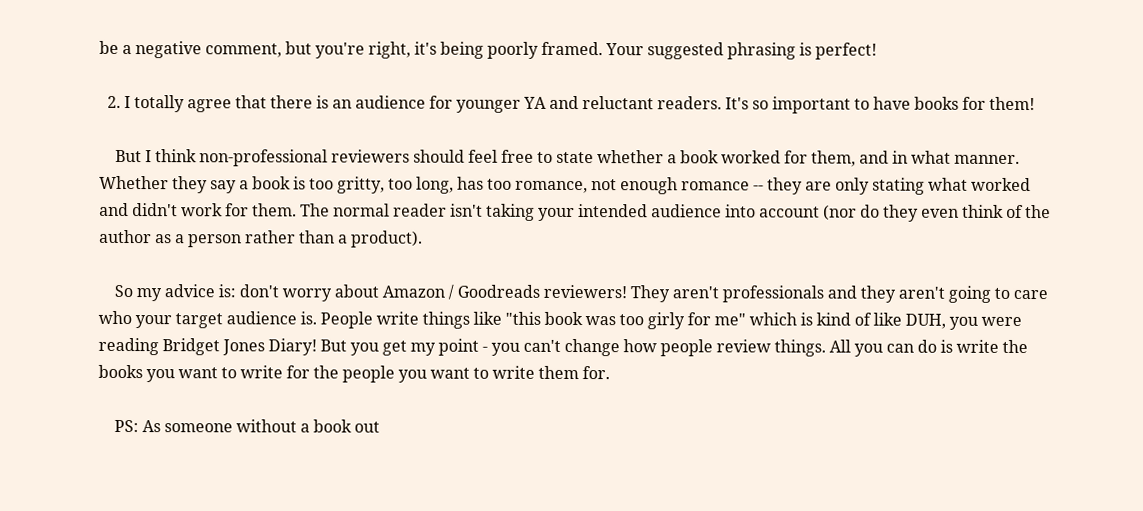be a negative comment, but you're right, it's being poorly framed. Your suggested phrasing is perfect!

  2. I totally agree that there is an audience for younger YA and reluctant readers. It's so important to have books for them!

    But I think non-professional reviewers should feel free to state whether a book worked for them, and in what manner. Whether they say a book is too gritty, too long, has too romance, not enough romance -- they are only stating what worked and didn't work for them. The normal reader isn't taking your intended audience into account (nor do they even think of the author as a person rather than a product).

    So my advice is: don't worry about Amazon / Goodreads reviewers! They aren't professionals and they aren't going to care who your target audience is. People write things like "this book was too girly for me" which is kind of like DUH, you were reading Bridget Jones Diary! But you get my point - you can't change how people review things. All you can do is write the books you want to write for the people you want to write them for.

    PS: As someone without a book out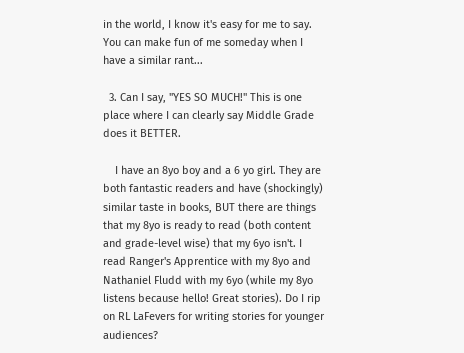in the world, I know it's easy for me to say. You can make fun of me someday when I have a similar rant...

  3. Can I say, "YES SO MUCH!" This is one place where I can clearly say Middle Grade does it BETTER.

    I have an 8yo boy and a 6 yo girl. They are both fantastic readers and have (shockingly) similar taste in books, BUT there are things that my 8yo is ready to read (both content and grade-level wise) that my 6yo isn't. I read Ranger's Apprentice with my 8yo and Nathaniel Fludd with my 6yo (while my 8yo listens because hello! Great stories). Do I rip on RL LaFevers for writing stories for younger audiences?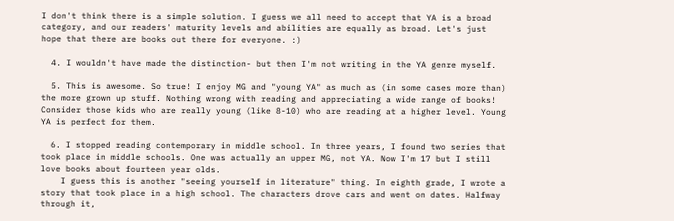I don't think there is a simple solution. I guess we all need to accept that YA is a broad category, and our readers' maturity levels and abilities are equally as broad. Let's just hope that there are books out there for everyone. :)

  4. I wouldn't have made the distinction- but then I'm not writing in the YA genre myself.

  5. This is awesome. So true! I enjoy MG and "young YA" as much as (in some cases more than) the more grown up stuff. Nothing wrong with reading and appreciating a wide range of books! Consider those kids who are really young (like 8-10) who are reading at a higher level. Young YA is perfect for them.

  6. I stopped reading contemporary in middle school. In three years, I found two series that took place in middle schools. One was actually an upper MG, not YA. Now I'm 17 but I still love books about fourteen year olds.
    I guess this is another "seeing yourself in literature" thing. In eighth grade, I wrote a story that took place in a high school. The characters drove cars and went on dates. Halfway through it,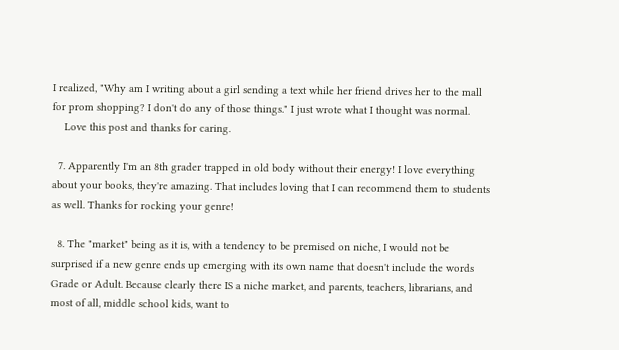I realized, "Why am I writing about a girl sending a text while her friend drives her to the mall for prom shopping? I don't do any of those things." I just wrote what I thought was normal.
    Love this post and thanks for caring.

  7. Apparently I'm an 8th grader trapped in old body without their energy! I love everything about your books, they're amazing. That includes loving that I can recommend them to students as well. Thanks for rocking your genre!

  8. The "market" being as it is, with a tendency to be premised on niche, I would not be surprised if a new genre ends up emerging with its own name that doesn't include the words Grade or Adult. Because clearly there IS a niche market, and parents, teachers, librarians, and most of all, middle school kids, want to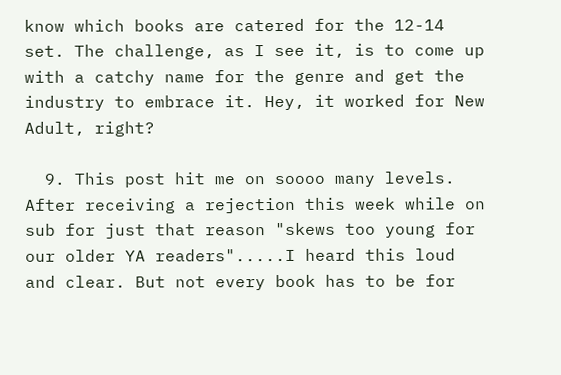know which books are catered for the 12-14 set. The challenge, as I see it, is to come up with a catchy name for the genre and get the industry to embrace it. Hey, it worked for New Adult, right?

  9. This post hit me on soooo many levels. After receiving a rejection this week while on sub for just that reason "skews too young for our older YA readers".....I heard this loud and clear. But not every book has to be for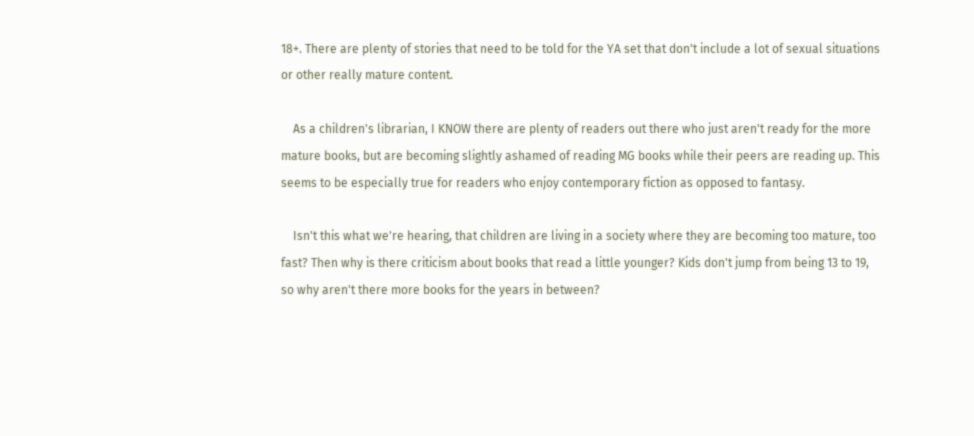18+. There are plenty of stories that need to be told for the YA set that don't include a lot of sexual situations or other really mature content.

    As a children's librarian, I KNOW there are plenty of readers out there who just aren't ready for the more mature books, but are becoming slightly ashamed of reading MG books while their peers are reading up. This seems to be especially true for readers who enjoy contemporary fiction as opposed to fantasy.

    Isn't this what we're hearing, that children are living in a society where they are becoming too mature, too fast? Then why is there criticism about books that read a little younger? Kids don't jump from being 13 to 19, so why aren't there more books for the years in between?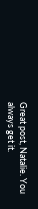Great post, Natalie. You always get it.